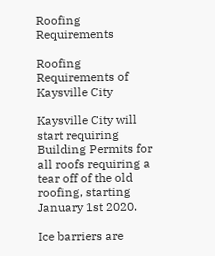Roofing Requirements

Roofing Requirements of Kaysville City

Kaysville City will start requiring Building Permits for all roofs requiring a tear off of the old roofing, starting January 1st 2020.

Ice barriers are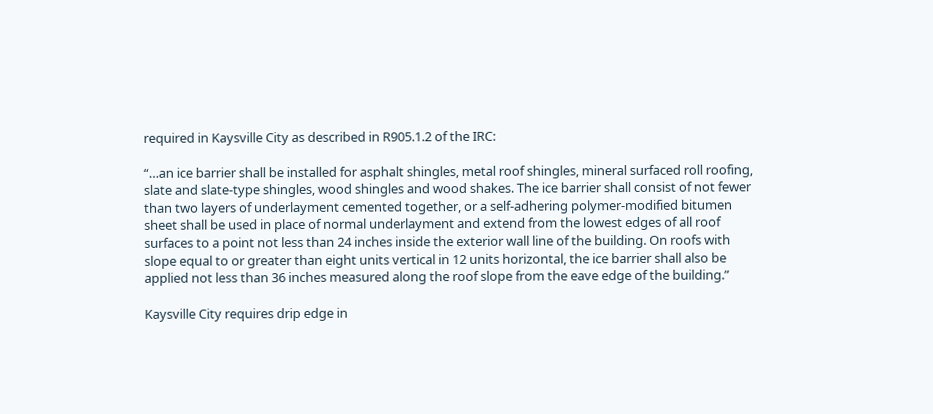required in Kaysville City as described in R905.1.2 of the IRC:

“…an ice barrier shall be installed for asphalt shingles, metal roof shingles, mineral surfaced roll roofing, slate and slate-type shingles, wood shingles and wood shakes. The ice barrier shall consist of not fewer than two layers of underlayment cemented together, or a self-adhering polymer-modified bitumen sheet shall be used in place of normal underlayment and extend from the lowest edges of all roof surfaces to a point not less than 24 inches inside the exterior wall line of the building. On roofs with slope equal to or greater than eight units vertical in 12 units horizontal, the ice barrier shall also be applied not less than 36 inches measured along the roof slope from the eave edge of the building.”

Kaysville City requires drip edge in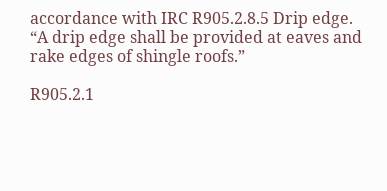accordance with IRC R905.2.8.5 Drip edge. “A drip edge shall be provided at eaves and rake edges of shingle roofs.”

R905.2.1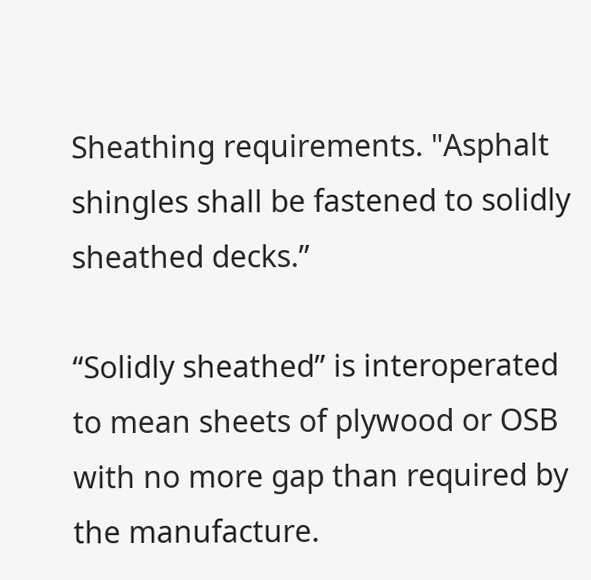Sheathing requirements. "Asphalt shingles shall be fastened to solidly sheathed decks.”

“Solidly sheathed” is interoperated to mean sheets of plywood or OSB with no more gap than required by the manufacture.